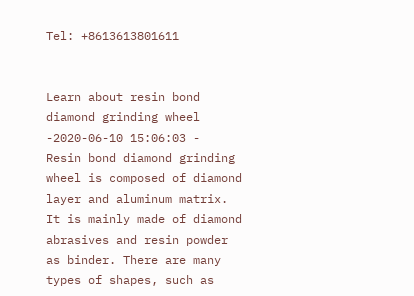Tel: +8613613801611


Learn about resin bond diamond grinding wheel
-2020-06-10 15:06:03 -
Resin bond diamond grinding wheel is composed of diamond layer and aluminum matrix. It is mainly made of diamond abrasives and resin powder as binder. There are many types of shapes, such as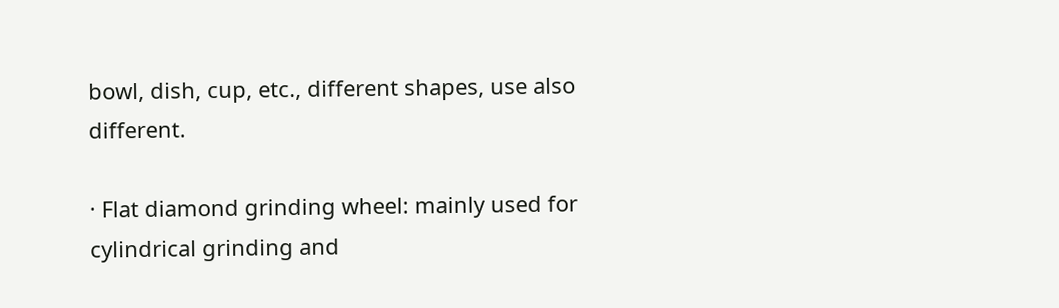bowl, dish, cup, etc., different shapes, use also different.

· Flat diamond grinding wheel: mainly used for cylindrical grinding and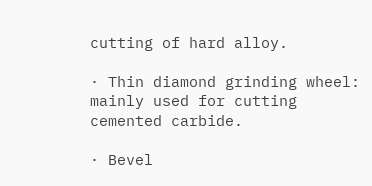cutting of hard alloy.

· Thin diamond grinding wheel: mainly used for cutting cemented carbide.

· Bevel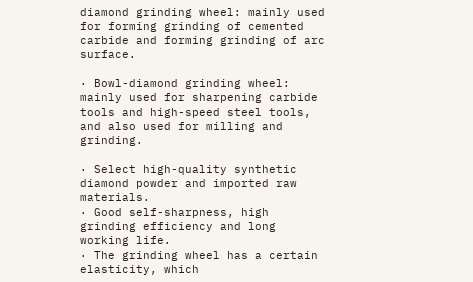diamond grinding wheel: mainly used for forming grinding of cemented carbide and forming grinding of arc surface.

· Bowl-diamond grinding wheel: mainly used for sharpening carbide tools and high-speed steel tools, and also used for milling and grinding.

· Select high-quality synthetic diamond powder and imported raw materials.
· Good self-sharpness, high grinding efficiency and long working life.
· The grinding wheel has a certain elasticity, which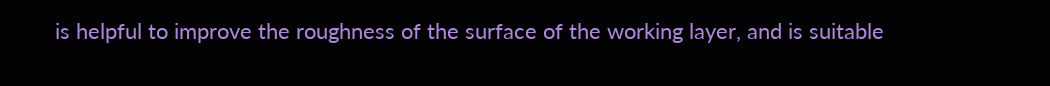is helpful to improve the roughness of the surface of the working layer, and is suitable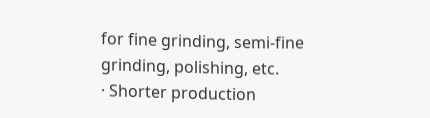for fine grinding, semi-fine grinding, polishing, etc.
· Shorter production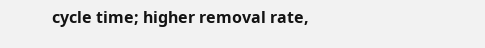cycle time; higher removal rate,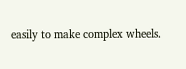easily to make complex wheels.